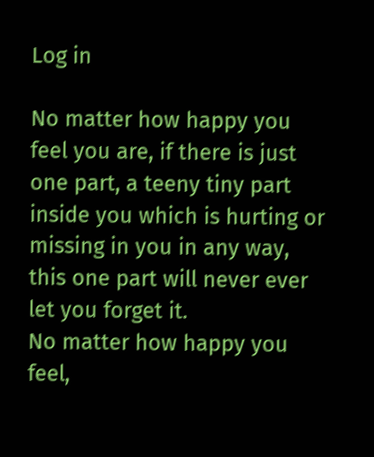Log in

No matter how happy you feel you are, if there is just one part, a teeny tiny part inside you which is hurting or missing in you in any way, this one part will never ever let you forget it.
No matter how happy you feel,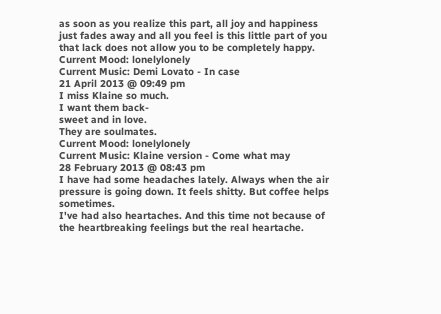as soon as you realize this part, all joy and happiness just fades away and all you feel is this little part of you that lack does not allow you to be completely happy.
Current Mood: lonelylonely
Current Music: Demi Lovato - In case
21 April 2013 @ 09:49 pm
I miss Klaine so much.
I want them back-
sweet and in love.
They are soulmates.
Current Mood: lonelylonely
Current Music: Klaine version - Come what may
28 February 2013 @ 08:43 pm
I have had some headaches lately. Always when the air pressure is going down. It feels shitty. But coffee helps sometimes.
I've had also heartaches. And this time not because of the heartbreaking feelings but the real heartache.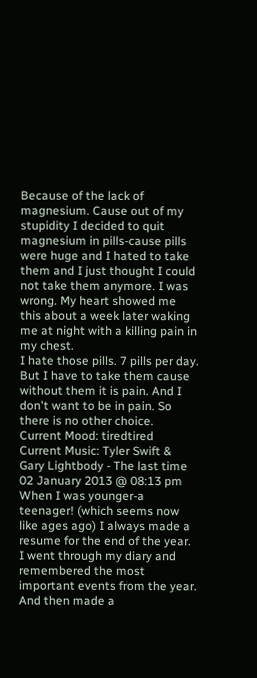Because of the lack of magnesium. Cause out of my stupidity I decided to quit magnesium in pills-cause pills were huge and I hated to take them and I just thought I could not take them anymore. I was wrong. My heart showed me this about a week later waking me at night with a killing pain in my chest.
I hate those pills. 7 pills per day. But I have to take them cause without them it is pain. And I don't want to be in pain. So there is no other choice.
Current Mood: tiredtired
Current Music: Tyler Swift & Gary Lightbody - The last time
02 January 2013 @ 08:13 pm
When I was younger-a teenager! (which seems now like ages ago) I always made a  resume for the end of the year. I went through my diary and remembered the most important events from the year. And then made a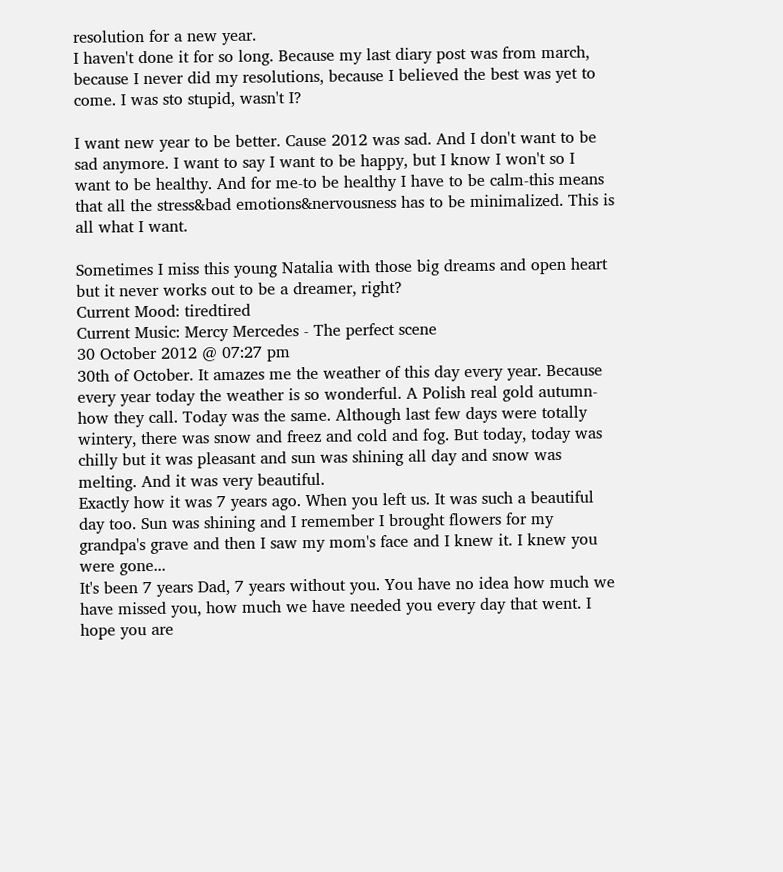resolution for a new year.
I haven't done it for so long. Because my last diary post was from march, because I never did my resolutions, because I believed the best was yet to come. I was sto stupid, wasn't I?

I want new year to be better. Cause 2012 was sad. And I don't want to be sad anymore. I want to say I want to be happy, but I know I won't so I want to be healthy. And for me-to be healthy I have to be calm-this means that all the stress&bad emotions&nervousness has to be minimalized. This is all what I want.

Sometimes I miss this young Natalia with those big dreams and open heart but it never works out to be a dreamer, right?
Current Mood: tiredtired
Current Music: Mercy Mercedes - The perfect scene
30 October 2012 @ 07:27 pm
30th of October. It amazes me the weather of this day every year. Because every year today the weather is so wonderful. A Polish real gold autumn-how they call. Today was the same. Although last few days were totally wintery, there was snow and freez and cold and fog. But today, today was chilly but it was pleasant and sun was shining all day and snow was melting. And it was very beautiful.
Exactly how it was 7 years ago. When you left us. It was such a beautiful day too. Sun was shining and I remember I brought flowers for my grandpa's grave and then I saw my mom's face and I knew it. I knew you were gone...
It's been 7 years Dad, 7 years without you. You have no idea how much we have missed you, how much we have needed you every day that went. I hope you are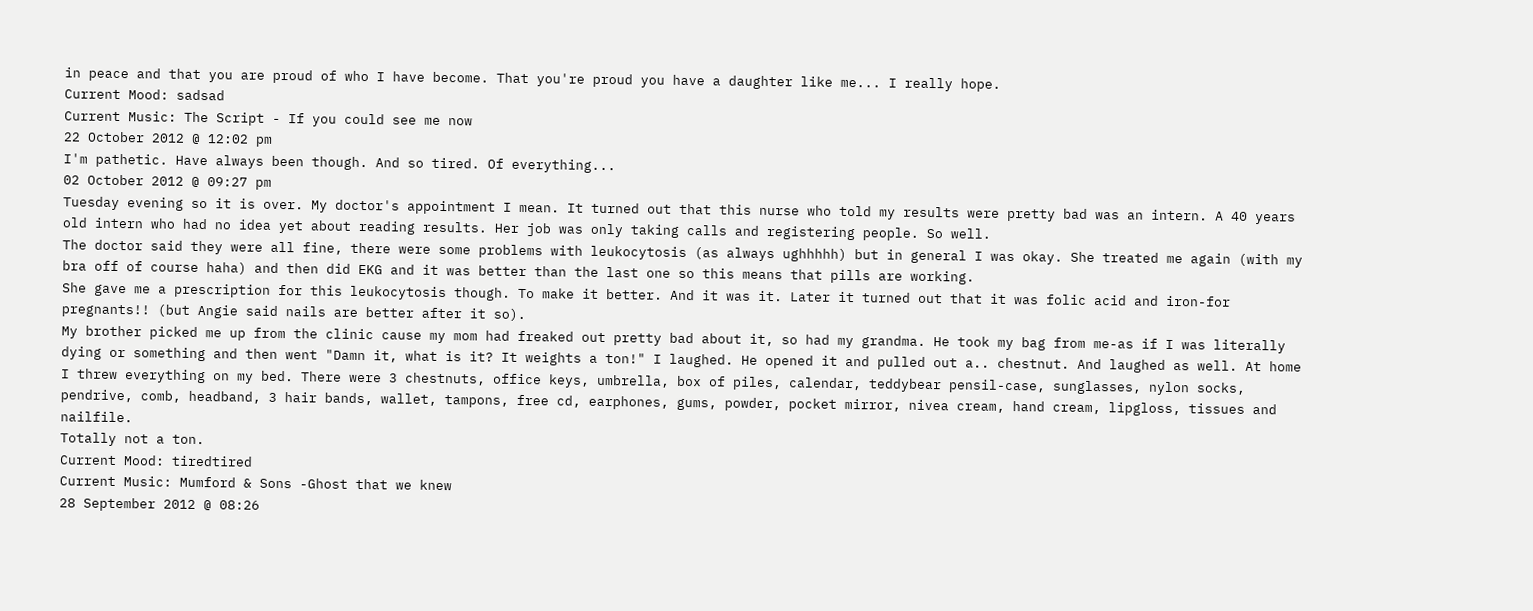in peace and that you are proud of who I have become. That you're proud you have a daughter like me... I really hope.
Current Mood: sadsad
Current Music: The Script - If you could see me now
22 October 2012 @ 12:02 pm
I'm pathetic. Have always been though. And so tired. Of everything...
02 October 2012 @ 09:27 pm
Tuesday evening so it is over. My doctor's appointment I mean. It turned out that this nurse who told my results were pretty bad was an intern. A 40 years old intern who had no idea yet about reading results. Her job was only taking calls and registering people. So well.
The doctor said they were all fine, there were some problems with leukocytosis (as always ughhhhh) but in general I was okay. She treated me again (with my bra off of course haha) and then did EKG and it was better than the last one so this means that pills are working.
She gave me a prescription for this leukocytosis though. To make it better. And it was it. Later it turned out that it was folic acid and iron-for pregnants!! (but Angie said nails are better after it so).
My brother picked me up from the clinic cause my mom had freaked out pretty bad about it, so had my grandma. He took my bag from me-as if I was literally dying or something and then went "Damn it, what is it? It weights a ton!" I laughed. He opened it and pulled out a.. chestnut. And laughed as well. At home I threw everything on my bed. There were 3 chestnuts, office keys, umbrella, box of piles, calendar, teddybear pensil-case, sunglasses, nylon socks, pendrive, comb, headband, 3 hair bands, wallet, tampons, free cd, earphones, gums, powder, pocket mirror, nivea cream, hand cream, lipgloss, tissues and nailfile.
Totally not a ton.
Current Mood: tiredtired
Current Music: Mumford & Sons -Ghost that we knew
28 September 2012 @ 08:26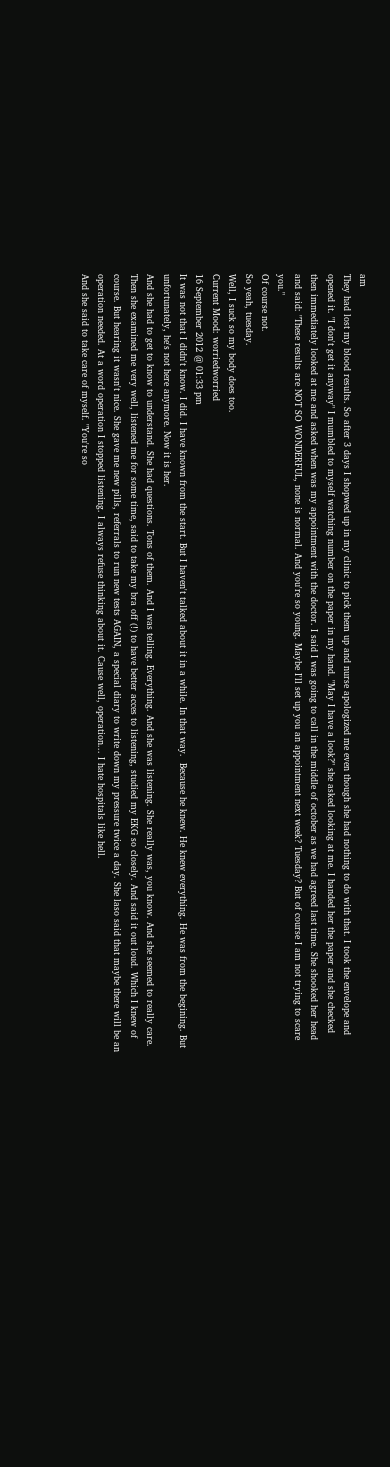am
They had lost my blood results. So after 3 days I shopwed up in my clinic to pick them up and nurse apologized me even though she had nothing to do with that. I took the envelope and opened it. "I don't get it anyway" I mumbled to myself watching number on the paper in my hand. "May I have a look?" she asked looking at me. I handed her the paper and she checked then immediately looked at me and asked when was my appointment with the doctor. I said I was going to call in the middle of october as we had agreed last time. She shooked her head and said: "These results are NOT SO WONDERFUL, none is normal. And you're so young. Maybe I'll set up you an appointment next week? Tuesday? But of course I am not trying to scare you."
Of course not.
So yeah, tuesday.
Well, I suck so my body does too.
Current Mood: worriedworried
16 September 2012 @ 01:33 pm
It was not that I didn't know. I did. I have known from the start. But I haven't talked about it in a while. In that way.  Because he knew. He knew everything. He was from the begining. But unfortunately, he's not here anymore. Now it is her.
And she had to get to know to understand. She had questions. Tons of them. And I was telling. Everything. And she was listening. She really was, you know. And she seemed to really care. Then she examined me very well, listened me for some time, said to take my bra off (!) to have better acces to listening, studied my EKG so closely. And said it out loud. Which I knew of course. But hearing it wasn't nice. She gave me new pills, referrals to run new tests AGAIN, a special diary to write down my pressure twice a day. She laso said that maybe there will be an operation needed. At a word operation I stopped listening. I always refuse thinking about it. Cause well, operation... I hate hospitals like hell.
And she said to take care of myself. "You're so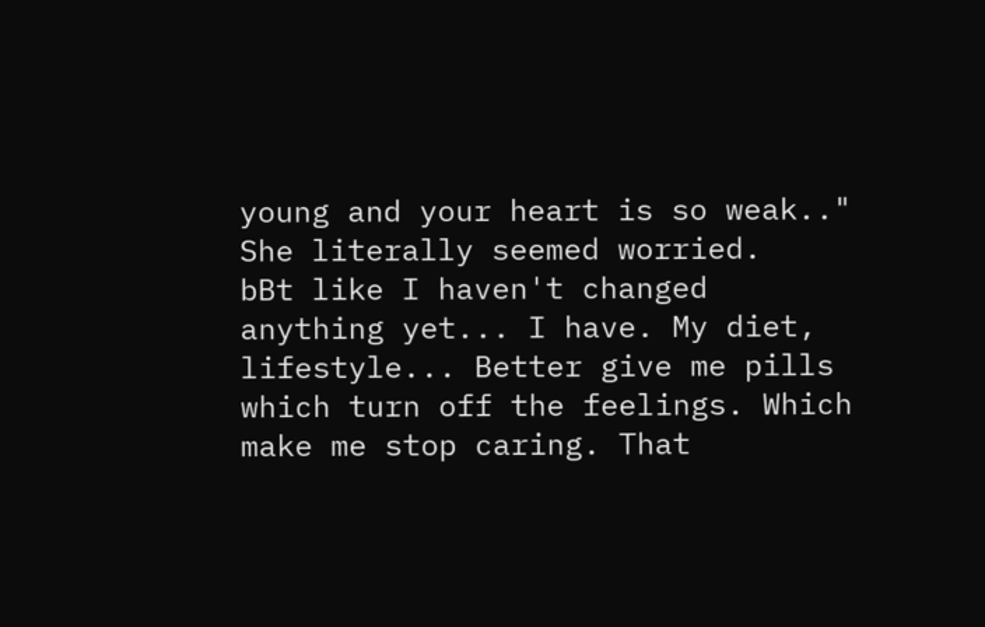young and your heart is so weak.." She literally seemed worried.
bBt like I haven't changed anything yet... I have. My diet, lifestyle... Better give me pills which turn off the feelings. Which make me stop caring. That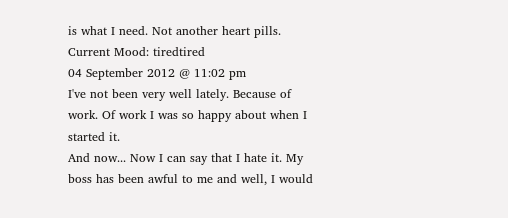is what I need. Not another heart pills.
Current Mood: tiredtired
04 September 2012 @ 11:02 pm
I've not been very well lately. Because of work. Of work I was so happy about when I started it.
And now... Now I can say that I hate it. My boss has been awful to me and well, I would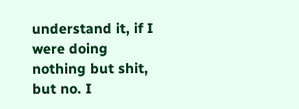understand it, if I were doing nothing but shit, but no. I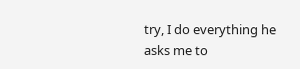try, I do everything he asks me to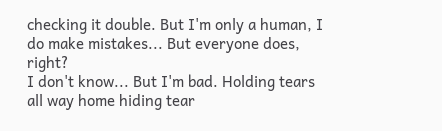checking it double. But I'm only a human, I do make mistakes... But everyone does, right?
I don't know... But I'm bad. Holding tears all way home hiding tear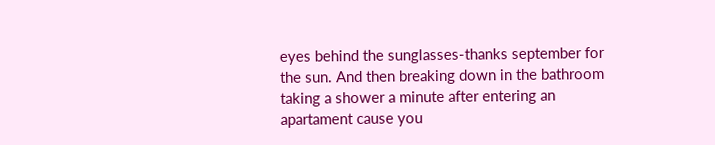eyes behind the sunglasses-thanks september for the sun. And then breaking down in the bathroom taking a shower a minute after entering an apartament cause you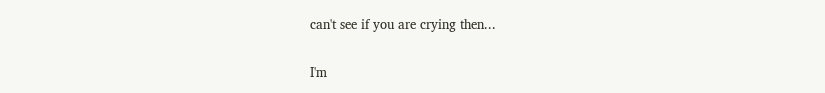can't see if you are crying then...

I'm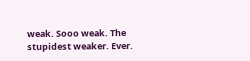weak. Sooo weak. The stupidest weaker. Ever.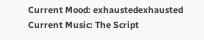Current Mood: exhaustedexhausted
Current Music: The Script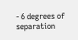- 6 degrees of separation